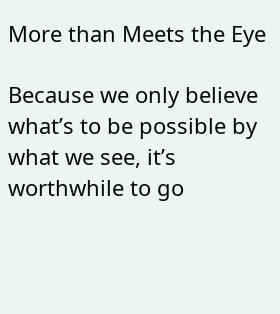More than Meets the Eye

Because we only believe what’s to be possible by what we see, it’s worthwhile to go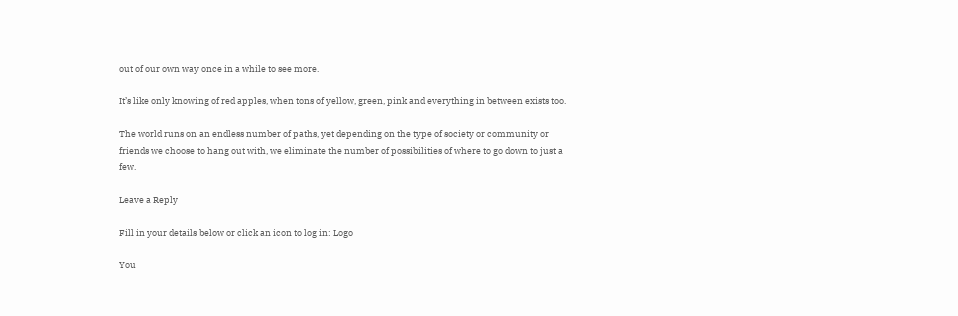out of our own way once in a while to see more.

It’s like only knowing of red apples, when tons of yellow, green, pink and everything in between exists too.

The world runs on an endless number of paths, yet depending on the type of society or community or friends we choose to hang out with, we eliminate the number of possibilities of where to go down to just a few.

Leave a Reply

Fill in your details below or click an icon to log in: Logo

You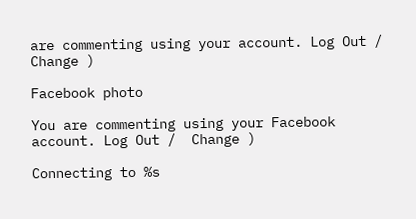are commenting using your account. Log Out /  Change )

Facebook photo

You are commenting using your Facebook account. Log Out /  Change )

Connecting to %s